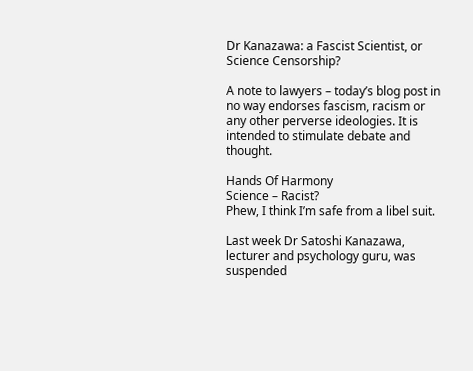Dr Kanazawa: a Fascist Scientist, or Science Censorship?

A note to lawyers – today’s blog post in no way endorses fascism, racism or any other perverse ideologies. It is intended to stimulate debate and thought.

Hands Of Harmony
Science – Racist?
Phew, I think I’m safe from a libel suit.

Last week Dr Satoshi Kanazawa, lecturer and psychology guru, was suspended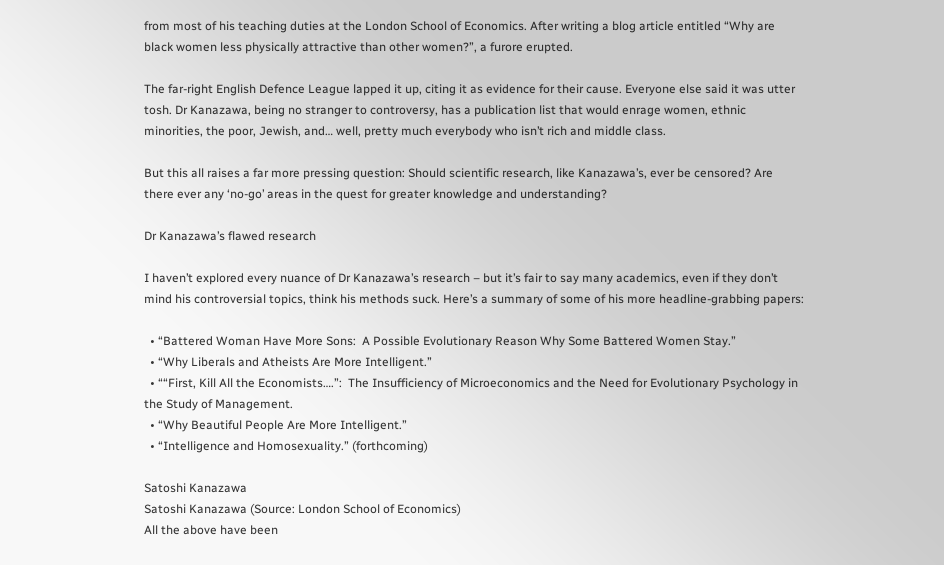from most of his teaching duties at the London School of Economics. After writing a blog article entitled “Why are black women less physically attractive than other women?”, a furore erupted.

The far-right English Defence League lapped it up, citing it as evidence for their cause. Everyone else said it was utter tosh. Dr Kanazawa, being no stranger to controversy, has a publication list that would enrage women, ethnic minorities, the poor, Jewish, and… well, pretty much everybody who isn’t rich and middle class.

But this all raises a far more pressing question: Should scientific research, like Kanazawa’s, ever be censored? Are there ever any ‘no-go’ areas in the quest for greater knowledge and understanding?

Dr Kanazawa’s flawed research

I haven’t explored every nuance of Dr Kanazawa’s research – but it’s fair to say many academics, even if they don’t mind his controversial topics, think his methods suck. Here’s a summary of some of his more headline-grabbing papers:

  • “Battered Woman Have More Sons:  A Possible Evolutionary Reason Why Some Battered Women Stay.”
  • “Why Liberals and Atheists Are More Intelligent.”
  • ““First, Kill All the Economists….”:  The Insufficiency of Microeconomics and the Need for Evolutionary Psychology in the Study of Management.
  • “Why Beautiful People Are More Intelligent.”
  • “Intelligence and Homosexuality.” (forthcoming)

Satoshi Kanazawa
Satoshi Kanazawa (Source: London School of Economics)
All the above have been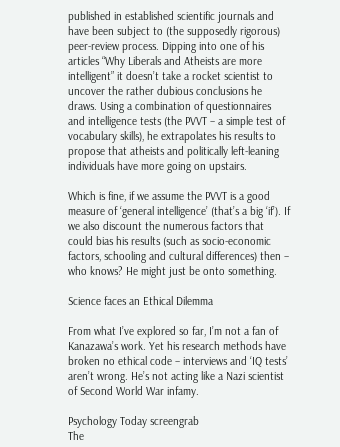published in established scientific journals and have been subject to (the supposedly rigorous) peer-review process. Dipping into one of his articles “Why Liberals and Atheists are more intelligent” it doesn’t take a rocket scientist to uncover the rather dubious conclusions he draws. Using a combination of questionnaires and intelligence tests (the PVVT – a simple test of vocabulary skills), he extrapolates his results to propose that atheists and politically left-leaning individuals have more going on upstairs.

Which is fine, if we assume the PVVT is a good measure of ‘general intelligence’ (that’s a big ‘if’). If we also discount the numerous factors that could bias his results (such as socio-economic factors, schooling and cultural differences) then – who knows? He might just be onto something.

Science faces an Ethical Dilemma

From what I’ve explored so far, I’m not a fan of Kanazawa’s work. Yet his research methods have broken no ethical code – interviews and ‘IQ tests’ aren’t wrong. He’s not acting like a Nazi scientist of Second World War infamy.

Psychology Today screengrab
The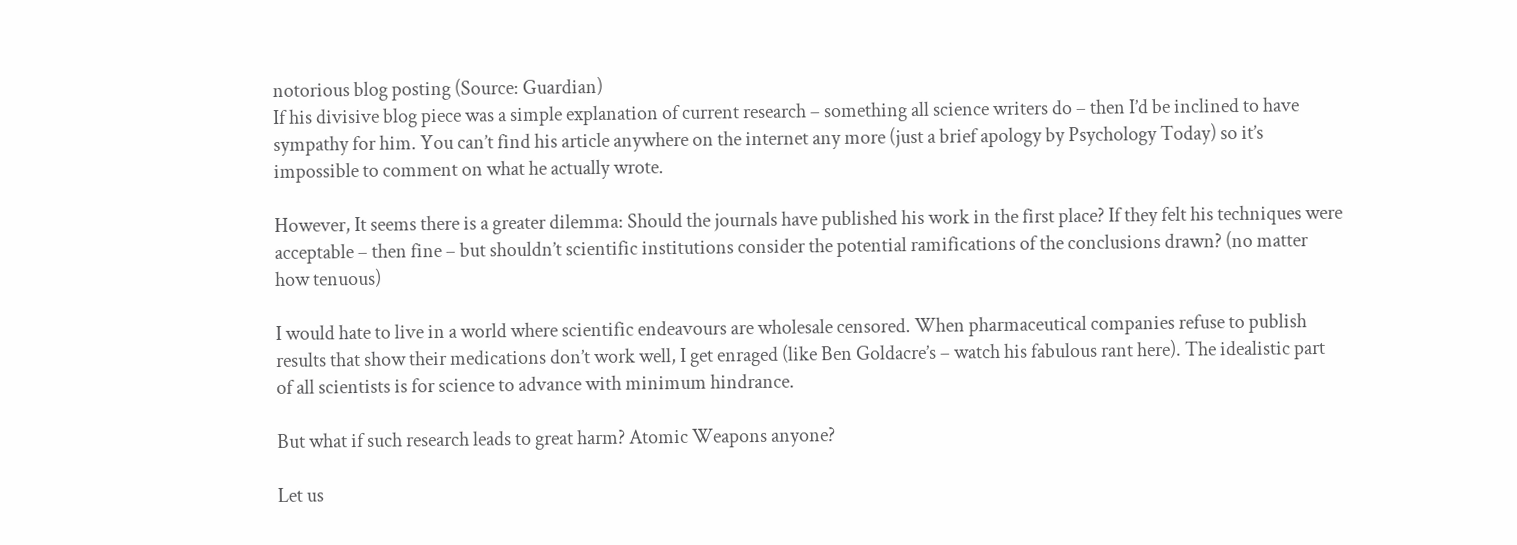notorious blog posting (Source: Guardian)
If his divisive blog piece was a simple explanation of current research – something all science writers do – then I’d be inclined to have sympathy for him. You can’t find his article anywhere on the internet any more (just a brief apology by Psychology Today) so it’s impossible to comment on what he actually wrote.

However, It seems there is a greater dilemma: Should the journals have published his work in the first place? If they felt his techniques were acceptable – then fine – but shouldn’t scientific institutions consider the potential ramifications of the conclusions drawn? (no matter how tenuous)

I would hate to live in a world where scientific endeavours are wholesale censored. When pharmaceutical companies refuse to publish results that show their medications don’t work well, I get enraged (like Ben Goldacre’s – watch his fabulous rant here). The idealistic part of all scientists is for science to advance with minimum hindrance.

But what if such research leads to great harm? Atomic Weapons anyone?

Let us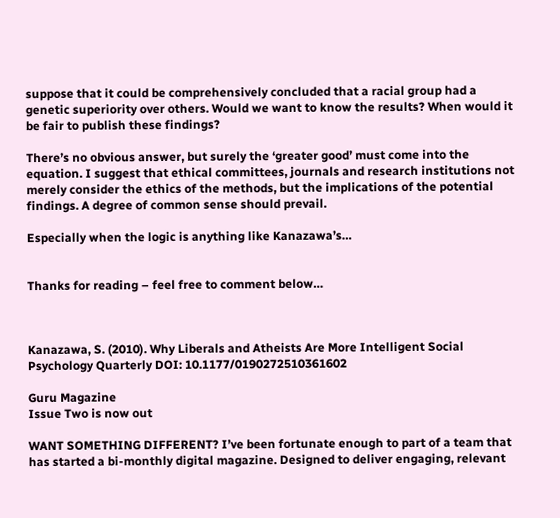suppose that it could be comprehensively concluded that a racial group had a genetic superiority over others. Would we want to know the results? When would it be fair to publish these findings?

There’s no obvious answer, but surely the ‘greater good’ must come into the equation. I suggest that ethical committees, journals and research institutions not merely consider the ethics of the methods, but the implications of the potential findings. A degree of common sense should prevail.

Especially when the logic is anything like Kanazawa’s…


Thanks for reading – feel free to comment below…



Kanazawa, S. (2010). Why Liberals and Atheists Are More Intelligent Social Psychology Quarterly DOI: 10.1177/0190272510361602

Guru Magazine
Issue Two is now out

WANT SOMETHING DIFFERENT? I’ve been fortunate enough to part of a team that has started a bi-monthly digital magazine. Designed to deliver engaging, relevant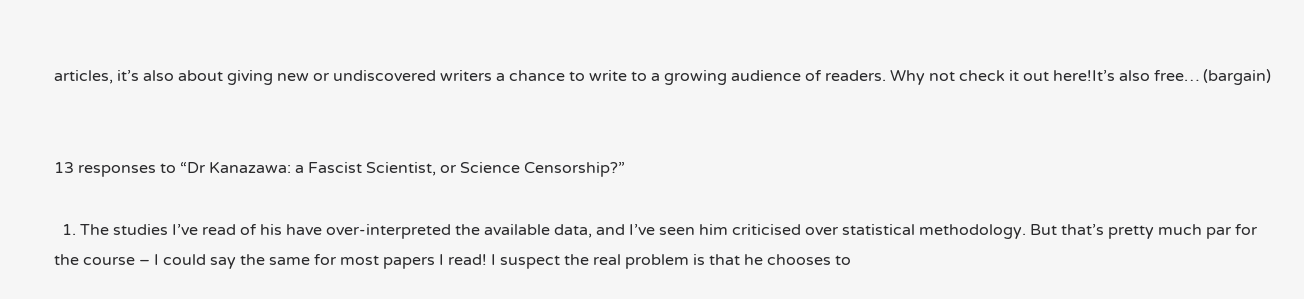articles, it’s also about giving new or undiscovered writers a chance to write to a growing audience of readers. Why not check it out here!It’s also free… (bargain)


13 responses to “Dr Kanazawa: a Fascist Scientist, or Science Censorship?”

  1. The studies I’ve read of his have over-interpreted the available data, and I’ve seen him criticised over statistical methodology. But that’s pretty much par for the course – I could say the same for most papers I read! I suspect the real problem is that he chooses to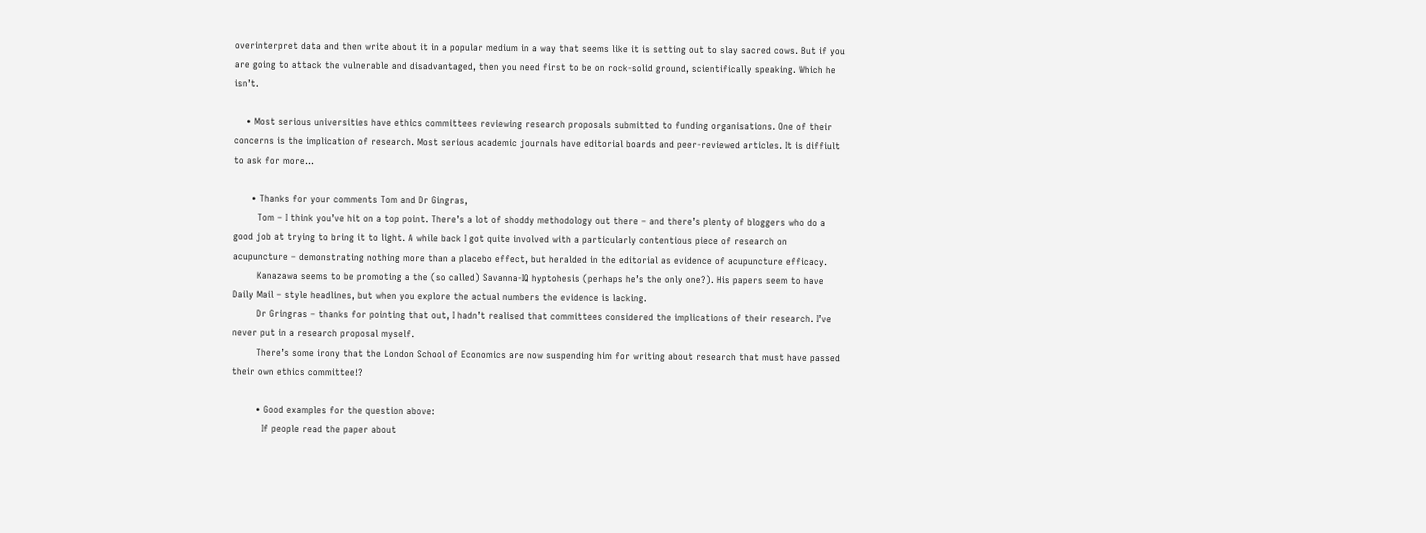overinterpret data and then write about it in a popular medium in a way that seems like it is setting out to slay sacred cows. But if you are going to attack the vulnerable and disadvantaged, then you need first to be on rock-solid ground, scientifically speaking. Which he isn’t.

    • Most serious universities have ethics committees reviewing research proposals submitted to funding organisations. One of their concerns is the implication of research. Most serious academic journals have editorial boards and peer-reviewed articles. It is diffiult to ask for more…

      • Thanks for your comments Tom and Dr Gingras,
        Tom – I think you’ve hit on a top point. There’s a lot of shoddy methodology out there – and there’s plenty of bloggers who do a good job at trying to bring it to light. A while back I got quite involved with a particularly contentious piece of research on acupuncture – demonstrating nothing more than a placebo effect, but heralded in the editorial as evidence of acupuncture efficacy.
        Kanazawa seems to be promoting a the (so called) Savanna-IQ hyptohesis (perhaps he’s the only one?). His papers seem to have Daily Mail – style headlines, but when you explore the actual numbers the evidence is lacking.
        Dr Gringras – thanks for pointing that out, I hadn’t realised that committees considered the implications of their research. I’ve never put in a research proposal myself.
        There’s some irony that the London School of Economics are now suspending him for writing about research that must have passed their own ethics committee!?

        • Good examples for the question above:
          If people read the paper about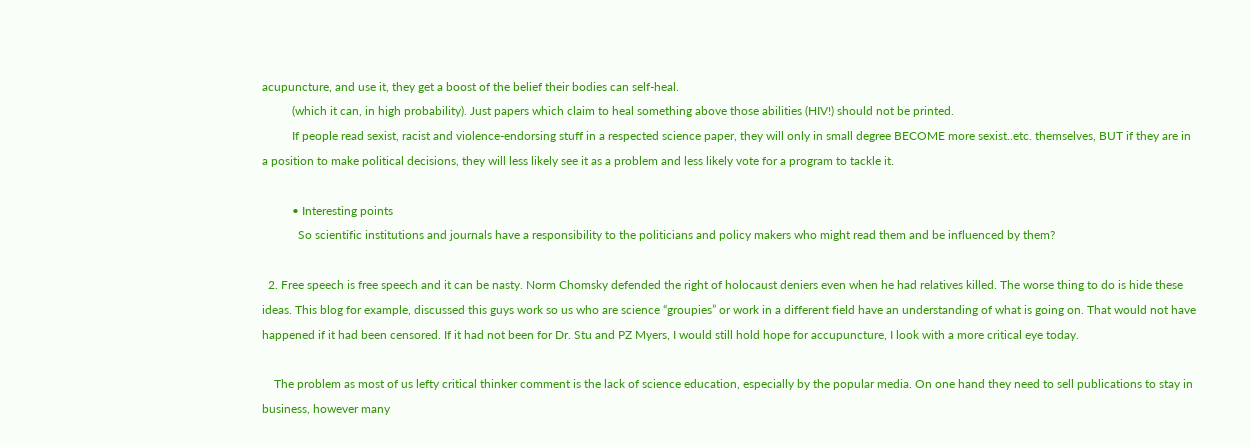acupuncture, and use it, they get a boost of the belief their bodies can self-heal.
          (which it can, in high probability). Just papers which claim to heal something above those abilities (HIV!) should not be printed.
          If people read sexist, racist and violence-endorsing stuff in a respected science paper, they will only in small degree BECOME more sexist..etc. themselves, BUT if they are in a position to make political decisions, they will less likely see it as a problem and less likely vote for a program to tackle it.

          • Interesting points
            So scientific institutions and journals have a responsibility to the politicians and policy makers who might read them and be influenced by them?

  2. Free speech is free speech and it can be nasty. Norm Chomsky defended the right of holocaust deniers even when he had relatives killed. The worse thing to do is hide these ideas. This blog for example, discussed this guys work so us who are science “groupies” or work in a different field have an understanding of what is going on. That would not have happened if it had been censored. If it had not been for Dr. Stu and PZ Myers, I would still hold hope for accupuncture, I look with a more critical eye today.

    The problem as most of us lefty critical thinker comment is the lack of science education, especially by the popular media. On one hand they need to sell publications to stay in business, however many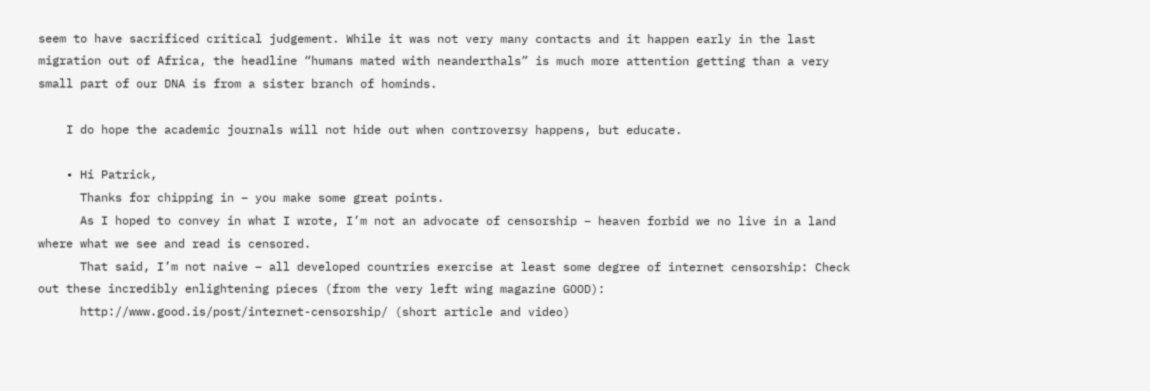seem to have sacrificed critical judgement. While it was not very many contacts and it happen early in the last migration out of Africa, the headline “humans mated with neanderthals” is much more attention getting than a very small part of our DNA is from a sister branch of hominds.

    I do hope the academic journals will not hide out when controversy happens, but educate.

    • Hi Patrick,
      Thanks for chipping in – you make some great points.
      As I hoped to convey in what I wrote, I’m not an advocate of censorship – heaven forbid we no live in a land where what we see and read is censored.
      That said, I’m not naive – all developed countries exercise at least some degree of internet censorship: Check out these incredibly enlightening pieces (from the very left wing magazine GOOD):
      http://www.good.is/post/internet-censorship/ (short article and video)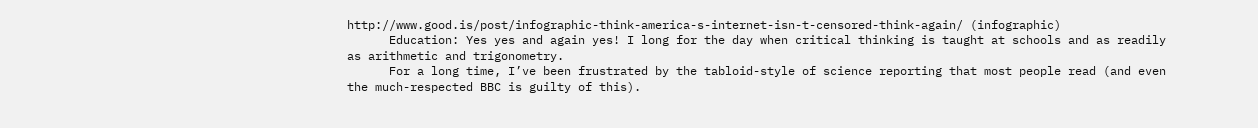http://www.good.is/post/infographic-think-america-s-internet-isn-t-censored-think-again/ (infographic)
      Education: Yes yes and again yes! I long for the day when critical thinking is taught at schools and as readily as arithmetic and trigonometry.
      For a long time, I’ve been frustrated by the tabloid-style of science reporting that most people read (and even the much-respected BBC is guilty of this).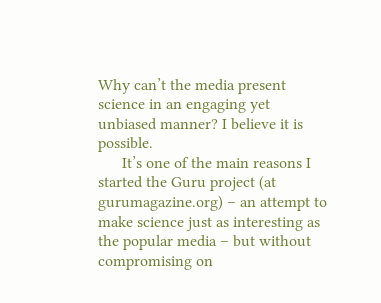Why can’t the media present science in an engaging yet unbiased manner? I believe it is possible.
      It’s one of the main reasons I started the Guru project (at gurumagazine.org) – an attempt to make science just as interesting as the popular media – but without compromising on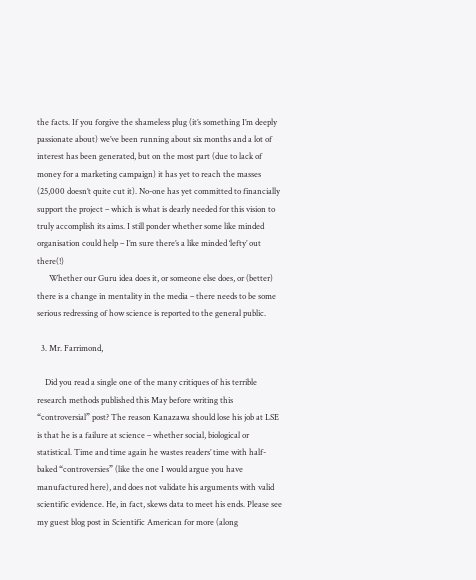the facts. If you forgive the shameless plug (it’s something I’m deeply passionate about) we’ve been running about six months and a lot of interest has been generated, but on the most part (due to lack of money for a marketing campaign) it has yet to reach the masses (25,000 doesn’t quite cut it). No-one has yet committed to financially support the project – which is what is dearly needed for this vision to truly accomplish its aims. I still ponder whether some like minded organisation could help – I’m sure there’s a like minded ‘lefty’ out there(!)
      Whether our Guru idea does it, or someone else does, or (better) there is a change in mentality in the media – there needs to be some serious redressing of how science is reported to the general public.

  3. Mr. Farrimond,

    Did you read a single one of the many critiques of his terrible research methods published this May before writing this “controversial” post? The reason Kanazawa should lose his job at LSE is that he is a failure at science – whether social, biological or statistical. Time and time again he wastes readers’ time with half-baked “controversies” (like the one I would argue you have manufactured here), and does not validate his arguments with valid scientific evidence. He, in fact, skews data to meet his ends. Please see my guest blog post in Scientific American for more (along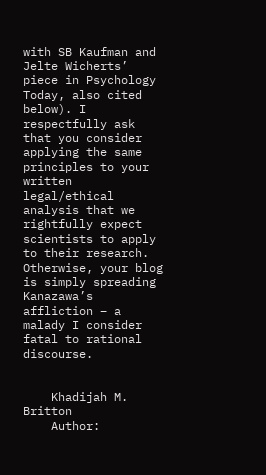with SB Kaufman and Jelte Wicherts’ piece in Psychology Today, also cited below). I respectfully ask that you consider applying the same principles to your written legal/ethical analysis that we rightfully expect scientists to apply to their research. Otherwise, your blog is simply spreading Kanazawa’s affliction – a malady I consider fatal to rational discourse.


    Khadijah M. Britton
    Author: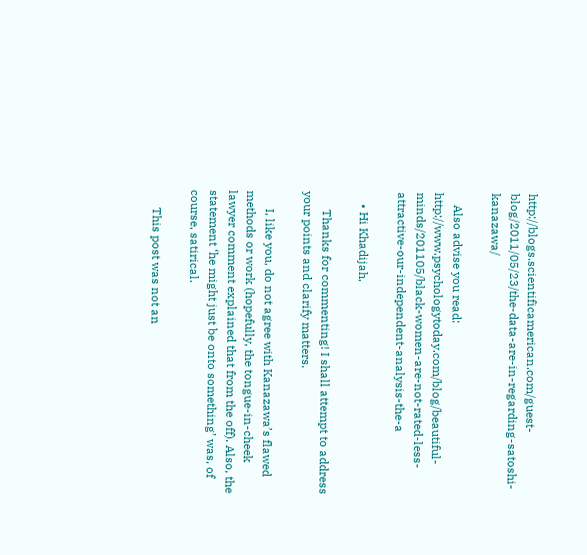http://blogs.scientificamerican.com/guest-blog/2011/05/23/the-data-are-in-regarding-satoshi-kanazawa/

    Also advise you read: http://www.psychologytoday.com/blog/beautiful-minds/201105/black-women-are-not-rated-less-attractive-our-independent-analysis-the-a

    • Hi Khadijah,

      Thanks for commenting! I shall attempt to address your points and clarify matters.

      I, like you, do not agree with Kanazawa’s flawed methods or work (hopefully, the tongue-in-cheek lawyer comment explained that from the off). Also, the statement ‘he might just be onto something’ was, of course, satirical.

      This post was not an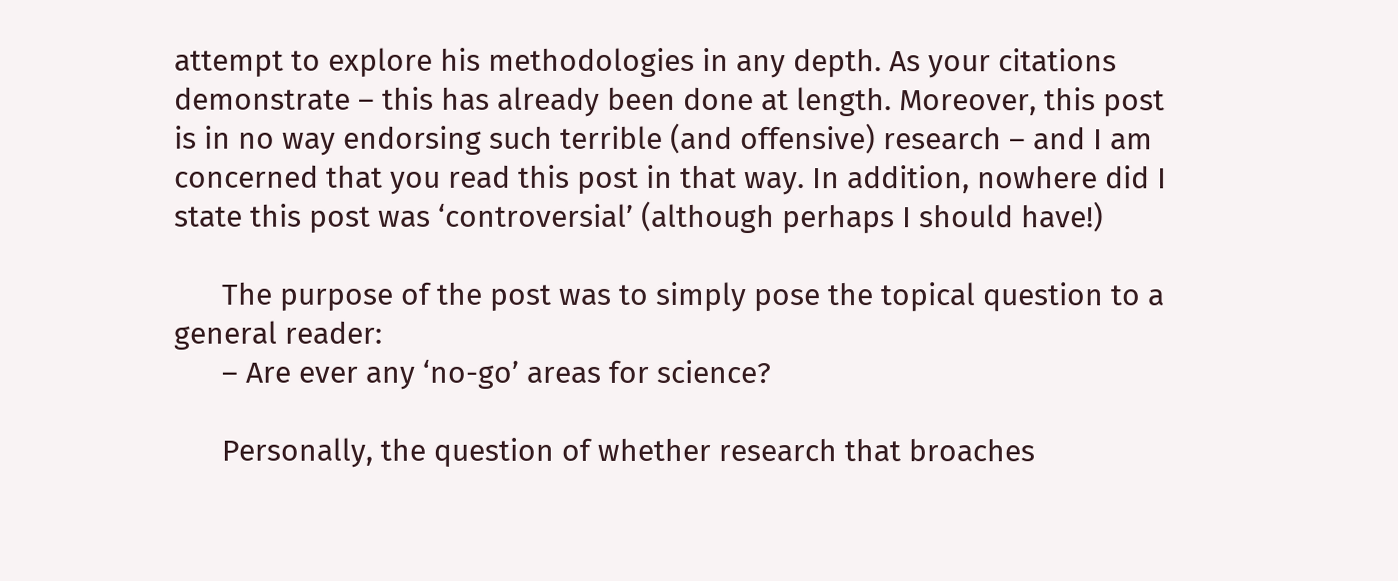attempt to explore his methodologies in any depth. As your citations demonstrate – this has already been done at length. Moreover, this post is in no way endorsing such terrible (and offensive) research – and I am concerned that you read this post in that way. In addition, nowhere did I state this post was ‘controversial’ (although perhaps I should have!)

      The purpose of the post was to simply pose the topical question to a general reader:
      – Are ever any ‘no-go’ areas for science?

      Personally, the question of whether research that broaches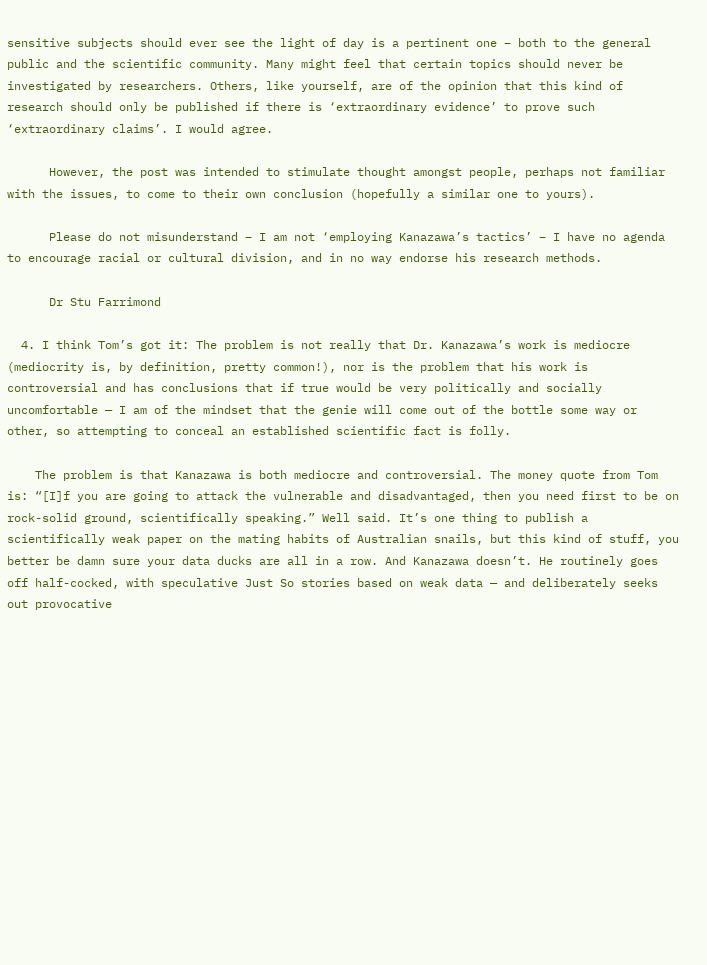sensitive subjects should ever see the light of day is a pertinent one – both to the general public and the scientific community. Many might feel that certain topics should never be investigated by researchers. Others, like yourself, are of the opinion that this kind of research should only be published if there is ‘extraordinary evidence’ to prove such ‘extraordinary claims’. I would agree.

      However, the post was intended to stimulate thought amongst people, perhaps not familiar with the issues, to come to their own conclusion (hopefully a similar one to yours).

      Please do not misunderstand – I am not ‘employing Kanazawa’s tactics’ – I have no agenda to encourage racial or cultural division, and in no way endorse his research methods.

      Dr Stu Farrimond

  4. I think Tom’s got it: The problem is not really that Dr. Kanazawa’s work is mediocre (mediocrity is, by definition, pretty common!), nor is the problem that his work is controversial and has conclusions that if true would be very politically and socially uncomfortable — I am of the mindset that the genie will come out of the bottle some way or other, so attempting to conceal an established scientific fact is folly.

    The problem is that Kanazawa is both mediocre and controversial. The money quote from Tom is: “[I]f you are going to attack the vulnerable and disadvantaged, then you need first to be on rock-solid ground, scientifically speaking.” Well said. It’s one thing to publish a scientifically weak paper on the mating habits of Australian snails, but this kind of stuff, you better be damn sure your data ducks are all in a row. And Kanazawa doesn’t. He routinely goes off half-cocked, with speculative Just So stories based on weak data — and deliberately seeks out provocative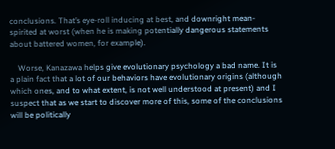conclusions. That’s eye-roll inducing at best, and downright mean-spirited at worst (when he is making potentially dangerous statements about battered women, for example).

    Worse, Kanazawa helps give evolutionary psychology a bad name. It is a plain fact that a lot of our behaviors have evolutionary origins (although which ones, and to what extent, is not well understood at present) and I suspect that as we start to discover more of this, some of the conclusions will be politically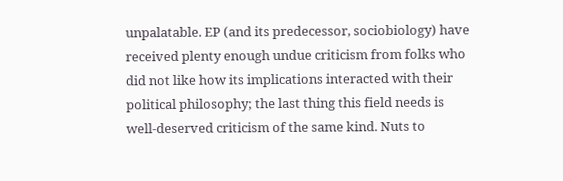unpalatable. EP (and its predecessor, sociobiology) have received plenty enough undue criticism from folks who did not like how its implications interacted with their political philosophy; the last thing this field needs is well-deserved criticism of the same kind. Nuts to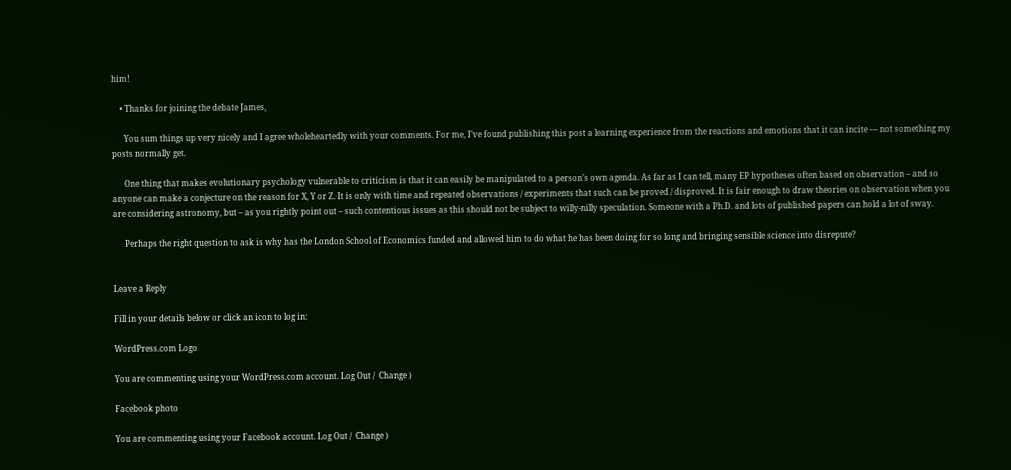him!

    • Thanks for joining the debate James,

      You sum things up very nicely and I agree wholeheartedly with your comments. For me, I’ve found publishing this post a learning experience from the reactions and emotions that it can incite — not something my posts normally get.

      One thing that makes evolutionary psychology vulnerable to criticism is that it can easily be manipulated to a person’s own agenda. As far as I can tell, many EP hypotheses often based on observation – and so anyone can make a conjecture on the reason for X, Y or Z. It is only with time and repeated observations / experiments that such can be proved / disproved. It is fair enough to draw theories on observation when you are considering astronomy, but – as you rightly point out – such contentious issues as this should not be subject to willy-nilly speculation. Someone with a Ph.D. and lots of published papers can hold a lot of sway.

      Perhaps the right question to ask is why has the London School of Economics funded and allowed him to do what he has been doing for so long and bringing sensible science into disrepute?


Leave a Reply

Fill in your details below or click an icon to log in:

WordPress.com Logo

You are commenting using your WordPress.com account. Log Out /  Change )

Facebook photo

You are commenting using your Facebook account. Log Out /  Change )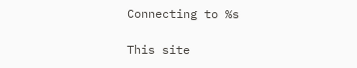Connecting to %s

This site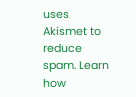uses Akismet to reduce spam. Learn how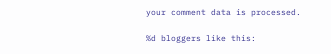your comment data is processed.

%d bloggers like this: